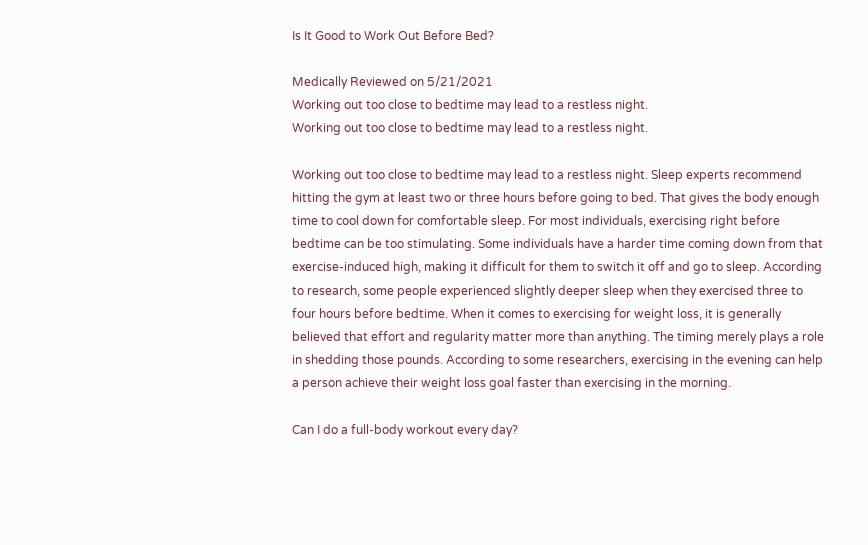Is It Good to Work Out Before Bed?

Medically Reviewed on 5/21/2021
Working out too close to bedtime may lead to a restless night.
Working out too close to bedtime may lead to a restless night.

Working out too close to bedtime may lead to a restless night. Sleep experts recommend hitting the gym at least two or three hours before going to bed. That gives the body enough time to cool down for comfortable sleep. For most individuals, exercising right before bedtime can be too stimulating. Some individuals have a harder time coming down from that exercise-induced high, making it difficult for them to switch it off and go to sleep. According to research, some people experienced slightly deeper sleep when they exercised three to four hours before bedtime. When it comes to exercising for weight loss, it is generally believed that effort and regularity matter more than anything. The timing merely plays a role in shedding those pounds. According to some researchers, exercising in the evening can help a person achieve their weight loss goal faster than exercising in the morning.

Can I do a full-body workout every day?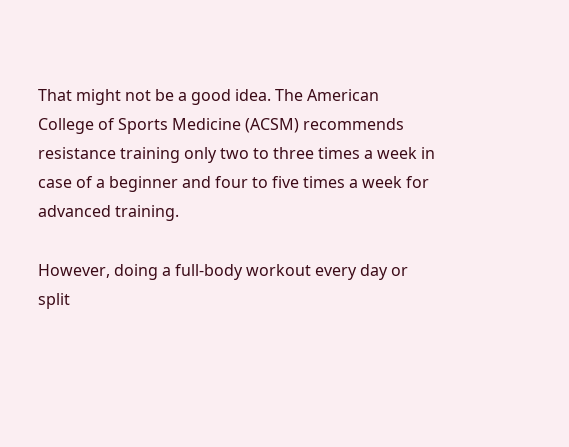That might not be a good idea. The American College of Sports Medicine (ACSM) recommends resistance training only two to three times a week in case of a beginner and four to five times a week for advanced training.

However, doing a full-body workout every day or split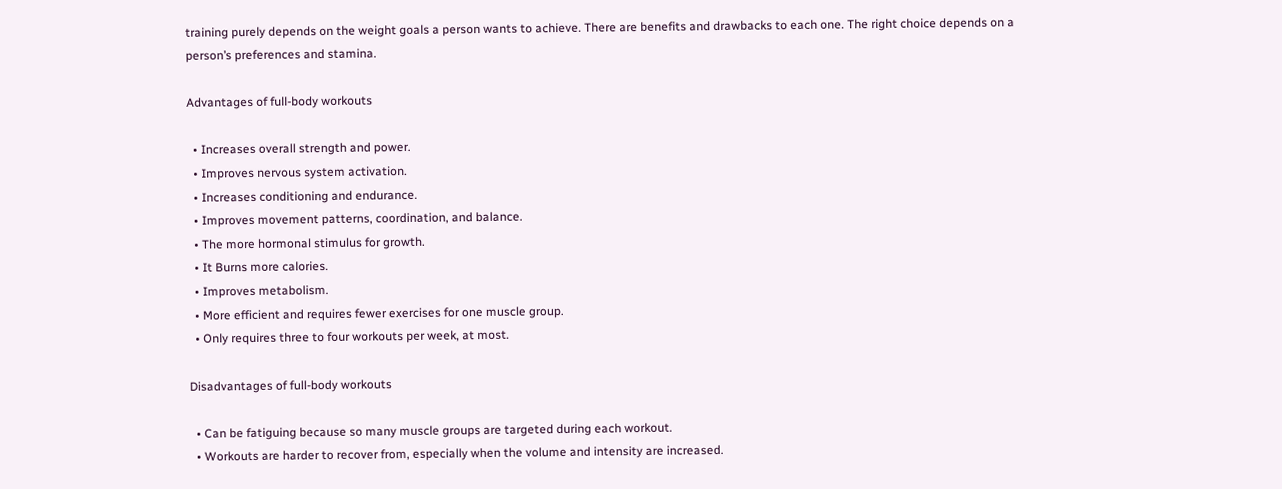training purely depends on the weight goals a person wants to achieve. There are benefits and drawbacks to each one. The right choice depends on a person’s preferences and stamina.

Advantages of full-body workouts

  • Increases overall strength and power.
  • Improves nervous system activation.
  • Increases conditioning and endurance.
  • Improves movement patterns, coordination, and balance.
  • The more hormonal stimulus for growth.
  • It Burns more calories.
  • Improves metabolism.
  • More efficient and requires fewer exercises for one muscle group.
  • Only requires three to four workouts per week, at most.

Disadvantages of full-body workouts

  • Can be fatiguing because so many muscle groups are targeted during each workout.
  • Workouts are harder to recover from, especially when the volume and intensity are increased.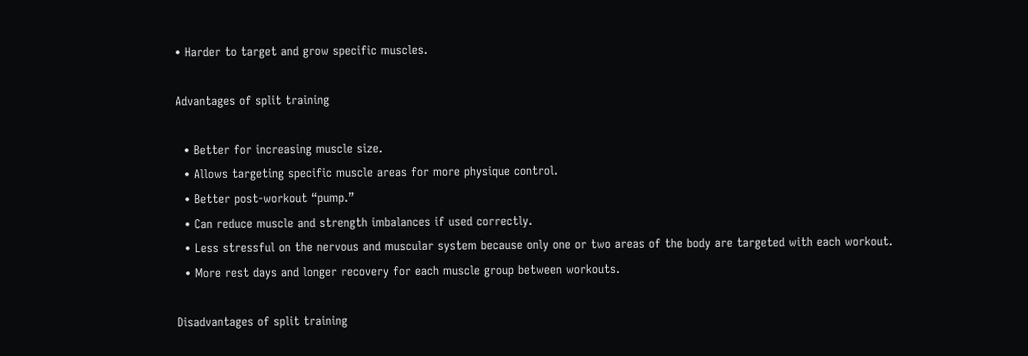• Harder to target and grow specific muscles.

Advantages of split training

  • Better for increasing muscle size.
  • Allows targeting specific muscle areas for more physique control.
  • Better post-workout “pump.”
  • Can reduce muscle and strength imbalances if used correctly.
  • Less stressful on the nervous and muscular system because only one or two areas of the body are targeted with each workout.
  • More rest days and longer recovery for each muscle group between workouts.

Disadvantages of split training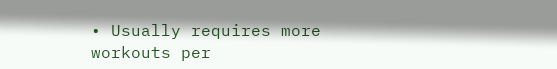• Usually requires more workouts per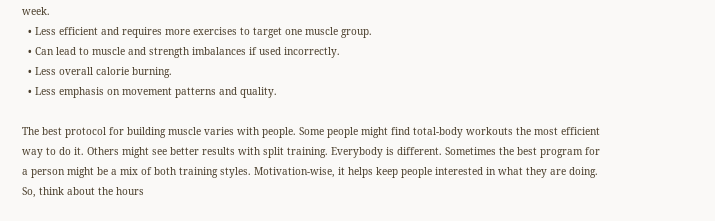week.
  • Less efficient and requires more exercises to target one muscle group.
  • Can lead to muscle and strength imbalances if used incorrectly.
  • Less overall calorie burning.
  • Less emphasis on movement patterns and quality.

The best protocol for building muscle varies with people. Some people might find total-body workouts the most efficient way to do it. Others might see better results with split training. Everybody is different. Sometimes the best program for a person might be a mix of both training styles. Motivation-wise, it helps keep people interested in what they are doing. So, think about the hours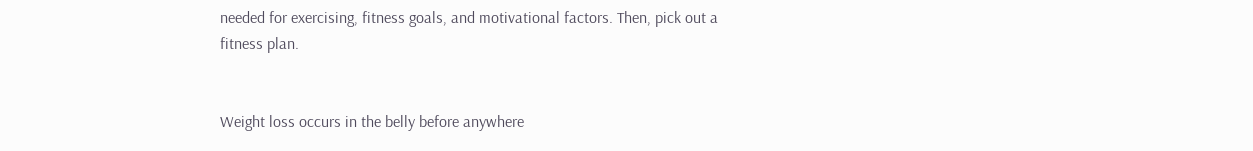needed for exercising, fitness goals, and motivational factors. Then, pick out a fitness plan.


Weight loss occurs in the belly before anywhere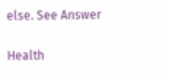else. See Answer

Health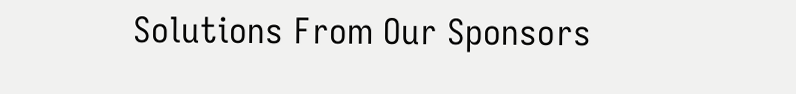Solutions From Our Sponsors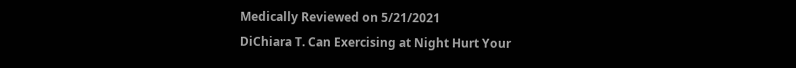Medically Reviewed on 5/21/2021
DiChiara T. Can Exercising at Night Hurt Your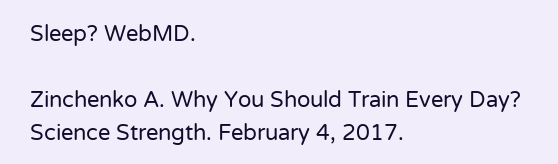Sleep? WebMD.

Zinchenko A. Why You Should Train Every Day? Science Strength. February 4, 2017.